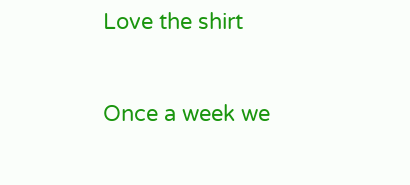Love the shirt


Once a week we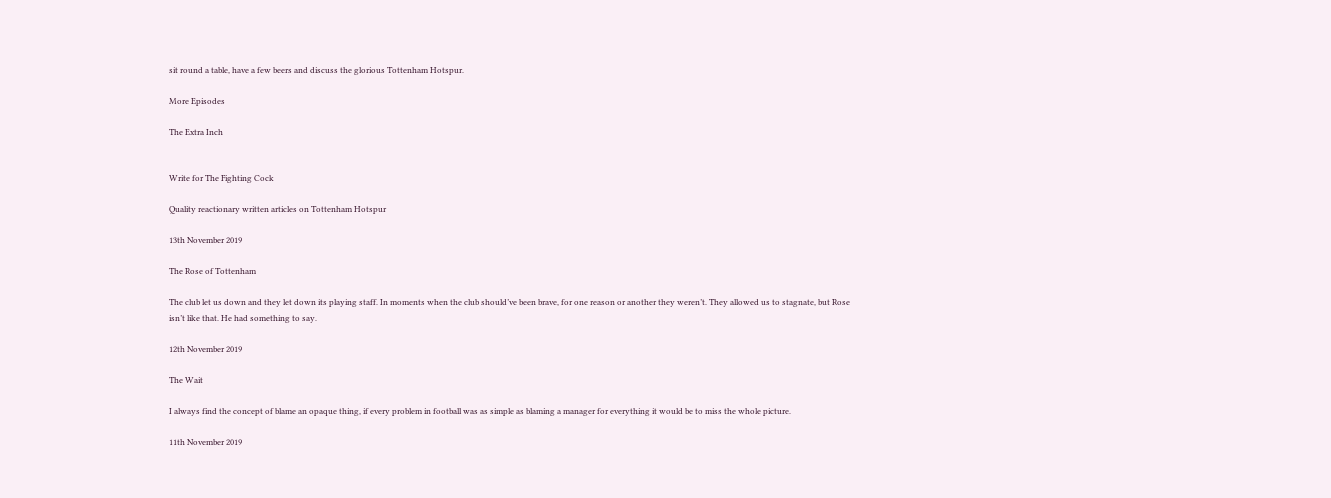sit round a table, have a few beers and discuss the glorious Tottenham Hotspur.

More Episodes

The Extra Inch


Write for The Fighting Cock

Quality reactionary written articles on Tottenham Hotspur

13th November 2019

The Rose of Tottenham

The club let us down and they let down its playing staff. In moments when the club should’ve been brave, for one reason or another they weren’t. They allowed us to stagnate, but Rose isn’t like that. He had something to say.

12th November 2019

The Wait

I always find the concept of blame an opaque thing, if every problem in football was as simple as blaming a manager for everything it would be to miss the whole picture.

11th November 2019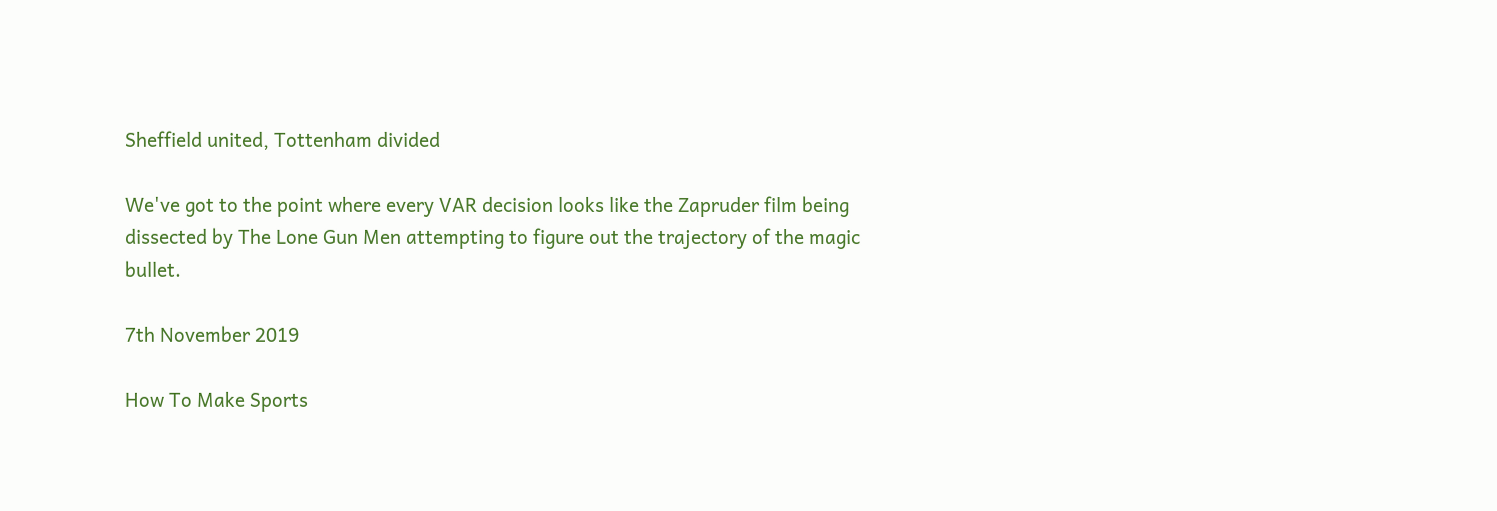Sheffield united, Tottenham divided

We've got to the point where every VAR decision looks like the Zapruder film being dissected by The Lone Gun Men attempting to figure out the trajectory of the magic bullet.

7th November 2019

How To Make Sports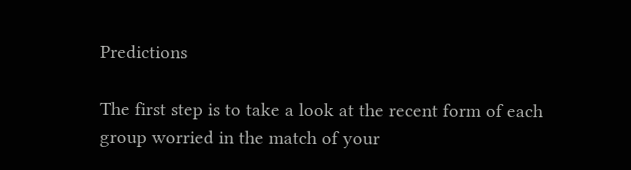Predictions

The first step is to take a look at the recent form of each group worried in the match of your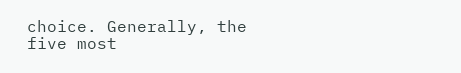choice. Generally, the five most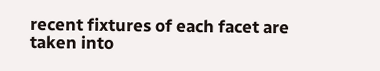recent fixtures of each facet are taken into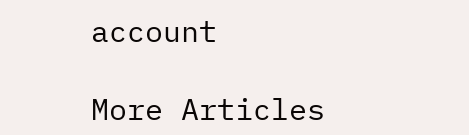account

More Articles